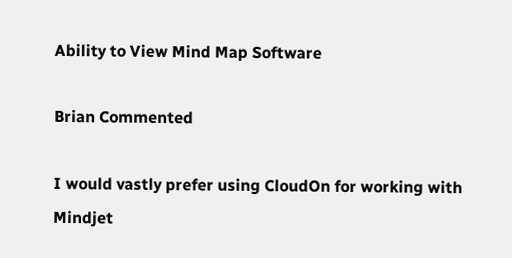Ability to View Mind Map Software

Brian Commented

I would vastly prefer using CloudOn for working with Mindjet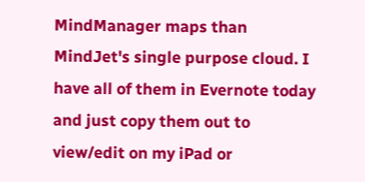MindManager maps than MindJet's single purpose cloud. I have all of them in Evernote today and just copy them out to view/edit on my iPad or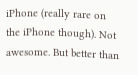iPhone (really rare on the iPhone though). Not awesome. But better than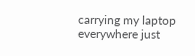carrying my laptop everywhere just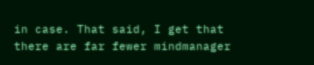in case. That said, I get that there are far fewer mindmanager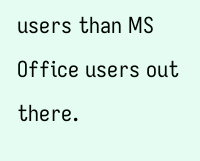users than MS Office users out there.